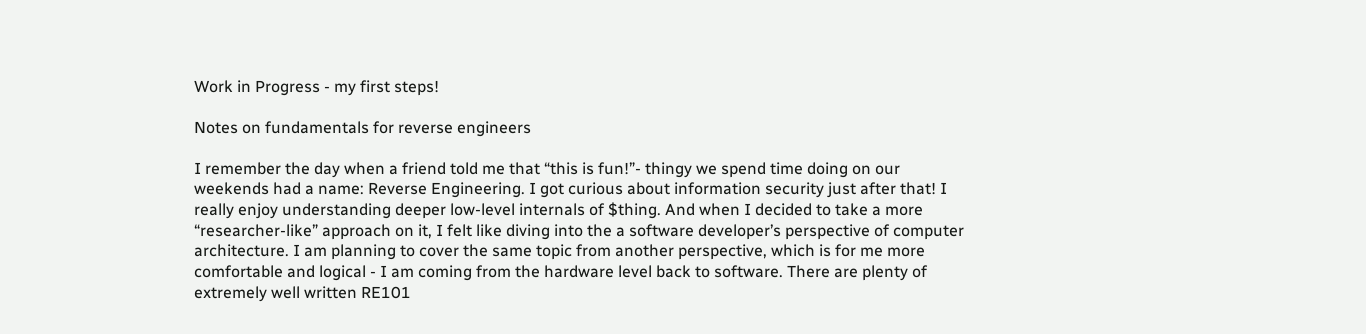Work in Progress - my first steps!

Notes on fundamentals for reverse engineers

I remember the day when a friend told me that “this is fun!”- thingy we spend time doing on our weekends had a name: Reverse Engineering. I got curious about information security just after that! I really enjoy understanding deeper low-level internals of $thing. And when I decided to take a more “researcher-like” approach on it, I felt like diving into the a software developer’s perspective of computer architecture. I am planning to cover the same topic from another perspective, which is for me more comfortable and logical - I am coming from the hardware level back to software. There are plenty of extremely well written RE101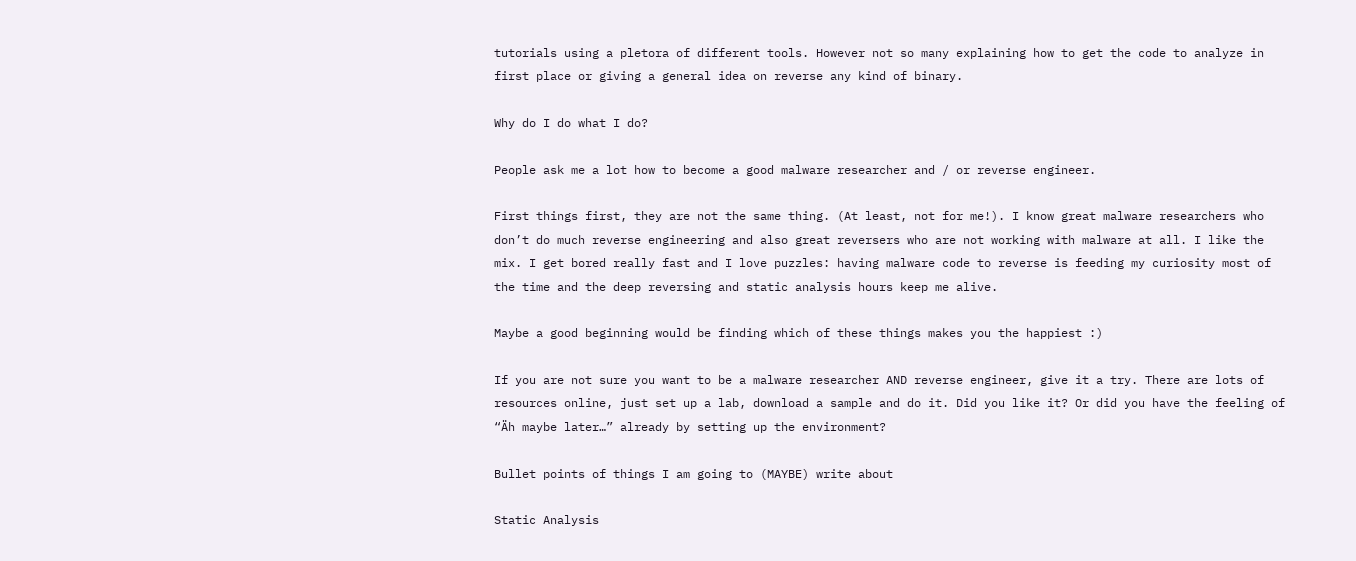tutorials using a pletora of different tools. However not so many explaining how to get the code to analyze in first place or giving a general idea on reverse any kind of binary.

Why do I do what I do?

People ask me a lot how to become a good malware researcher and / or reverse engineer.

First things first, they are not the same thing. (At least, not for me!). I know great malware researchers who don’t do much reverse engineering and also great reversers who are not working with malware at all. I like the mix. I get bored really fast and I love puzzles: having malware code to reverse is feeding my curiosity most of the time and the deep reversing and static analysis hours keep me alive.

Maybe a good beginning would be finding which of these things makes you the happiest :)

If you are not sure you want to be a malware researcher AND reverse engineer, give it a try. There are lots of resources online, just set up a lab, download a sample and do it. Did you like it? Or did you have the feeling of “Äh maybe later…” already by setting up the environment?

Bullet points of things I am going to (MAYBE) write about

Static Analysis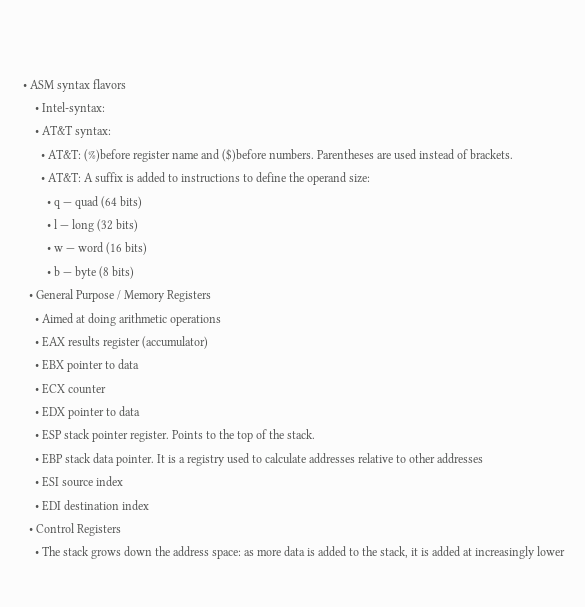• ASM syntax flavors
    • Intel-syntax:
    • AT&T syntax:
      • AT&T: (%)before register name and ($)before numbers. Parentheses are used instead of brackets.
      • AT&T: A suffix is added to instructions to define the operand size:
        • q — quad (64 bits)
        • l — long (32 bits)
        • w — word (16 bits)
        • b — byte (8 bits)
  • General Purpose / Memory Registers
    • Aimed at doing arithmetic operations
    • EAX results register (accumulator)
    • EBX pointer to data
    • ECX counter
    • EDX pointer to data
    • ESP stack pointer register. Points to the top of the stack.
    • EBP stack data pointer. It is a registry used to calculate addresses relative to other addresses
    • ESI source index
    • EDI destination index
  • Control Registers
    • The stack grows down the address space: as more data is added to the stack, it is added at increasingly lower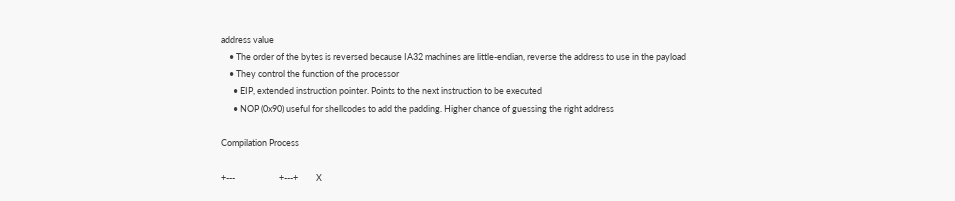address value
    • The order of the bytes is reversed because IA32 machines are little-endian, reverse the address to use in the payload
    • They control the function of the processor
      • EIP, extended instruction pointer. Points to the next instruction to be executed
      • NOP (0x90) useful for shellcodes to add the padding. Higher chance of guessing the right address

Compilation Process

+---                      +---+         X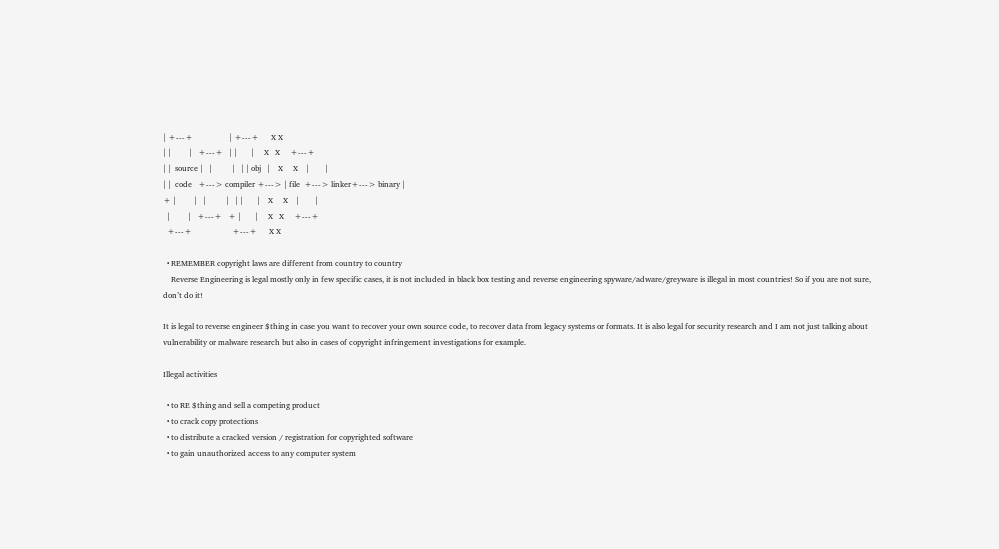| +---+                  | +---+      X X
| |         |   +---+   | |       |     X   X     +---+
| |  source |   |          |   | | obj   |    X     X    |        |
| |  code   +---> compiler +---> | file  +---> linker+---> binary |
+ |         |   |          |   | |       |    X     X    |        |
  |         |   +---+   + |       |     X   X     +---+
  +---+                    +---+      X X

  • REMEMBER copyright laws are different from country to country
    Reverse Engineering is legal mostly only in few specific cases, it is not included in black box testing and reverse engineering spyware/adware/greyware is illegal in most countries! So if you are not sure, don’t do it!

It is legal to reverse engineer $thing in case you want to recover your own source code, to recover data from legacy systems or formats. It is also legal for security research and I am not just talking about vulnerability or malware research but also in cases of copyright infringement investigations for example.

Illegal activities

  • to RE $thing and sell a competing product
  • to crack copy protections
  • to distribute a cracked version / registration for copyrighted software
  • to gain unauthorized access to any computer system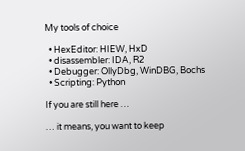My tools of choice

  • HexEditor: HIEW, HxD
  • disassembler: IDA, R2
  • Debugger: OllyDbg, WinDBG, Bochs
  • Scripting: Python

If you are still here …

… it means, you want to keep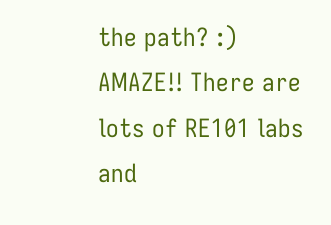the path? :) AMAZE!! There are lots of RE101 labs and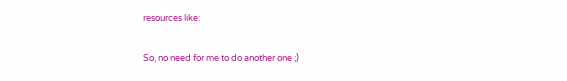resources like:

So, no need for me to do another one ;)